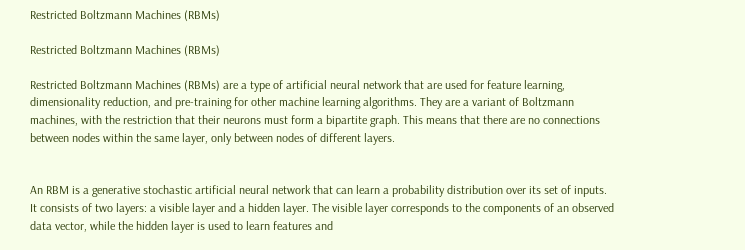Restricted Boltzmann Machines (RBMs)

Restricted Boltzmann Machines (RBMs)

Restricted Boltzmann Machines (RBMs) are a type of artificial neural network that are used for feature learning, dimensionality reduction, and pre-training for other machine learning algorithms. They are a variant of Boltzmann machines, with the restriction that their neurons must form a bipartite graph. This means that there are no connections between nodes within the same layer, only between nodes of different layers.


An RBM is a generative stochastic artificial neural network that can learn a probability distribution over its set of inputs. It consists of two layers: a visible layer and a hidden layer. The visible layer corresponds to the components of an observed data vector, while the hidden layer is used to learn features and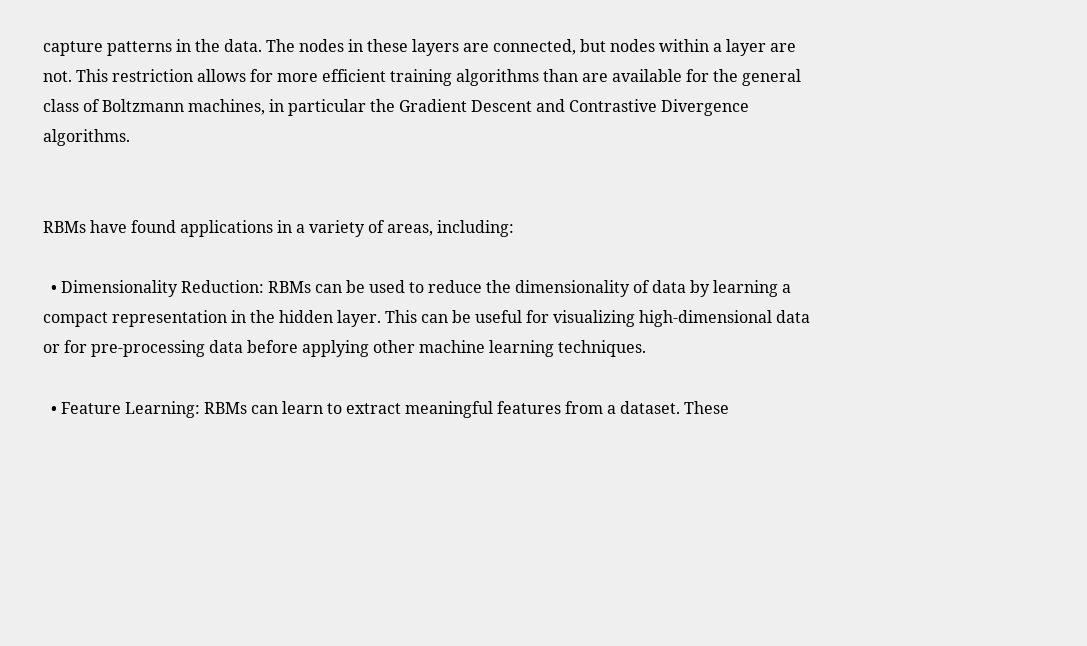capture patterns in the data. The nodes in these layers are connected, but nodes within a layer are not. This restriction allows for more efficient training algorithms than are available for the general class of Boltzmann machines, in particular the Gradient Descent and Contrastive Divergence algorithms.


RBMs have found applications in a variety of areas, including:

  • Dimensionality Reduction: RBMs can be used to reduce the dimensionality of data by learning a compact representation in the hidden layer. This can be useful for visualizing high-dimensional data or for pre-processing data before applying other machine learning techniques.

  • Feature Learning: RBMs can learn to extract meaningful features from a dataset. These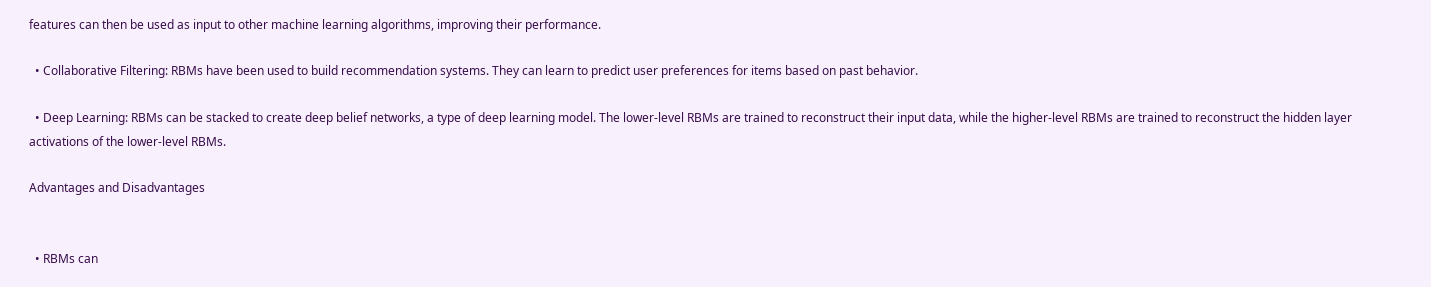features can then be used as input to other machine learning algorithms, improving their performance.

  • Collaborative Filtering: RBMs have been used to build recommendation systems. They can learn to predict user preferences for items based on past behavior.

  • Deep Learning: RBMs can be stacked to create deep belief networks, a type of deep learning model. The lower-level RBMs are trained to reconstruct their input data, while the higher-level RBMs are trained to reconstruct the hidden layer activations of the lower-level RBMs.

Advantages and Disadvantages


  • RBMs can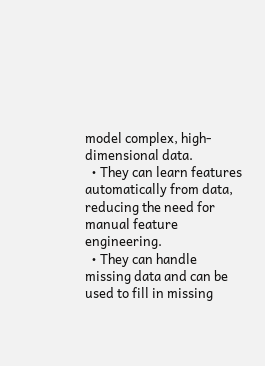model complex, high-dimensional data.
  • They can learn features automatically from data, reducing the need for manual feature engineering.
  • They can handle missing data and can be used to fill in missing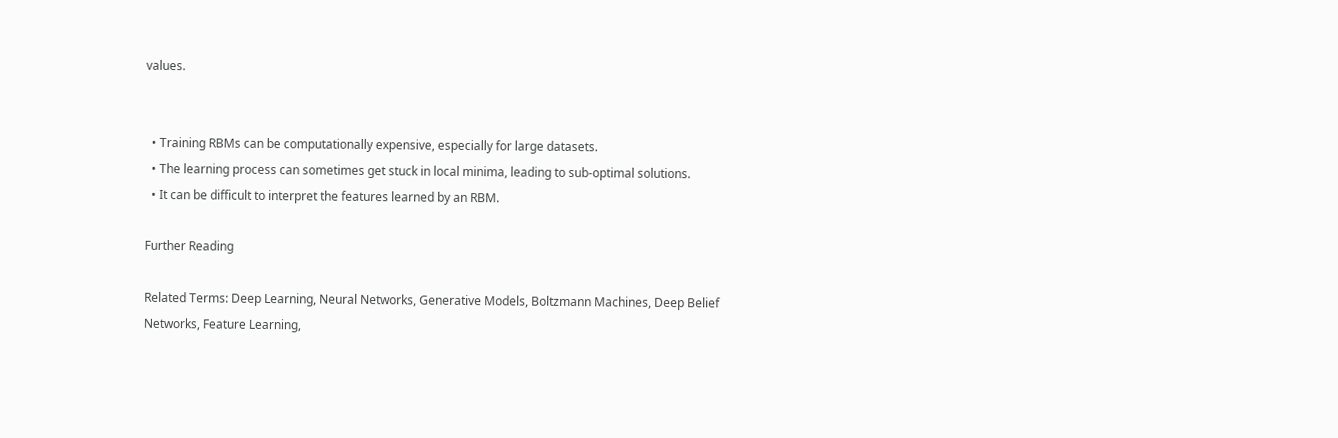values.


  • Training RBMs can be computationally expensive, especially for large datasets.
  • The learning process can sometimes get stuck in local minima, leading to sub-optimal solutions.
  • It can be difficult to interpret the features learned by an RBM.

Further Reading

Related Terms: Deep Learning, Neural Networks, Generative Models, Boltzmann Machines, Deep Belief Networks, Feature Learning,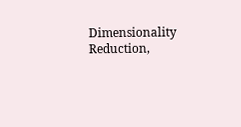Dimensionality Reduction,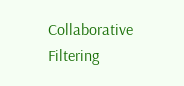Collaborative Filtering